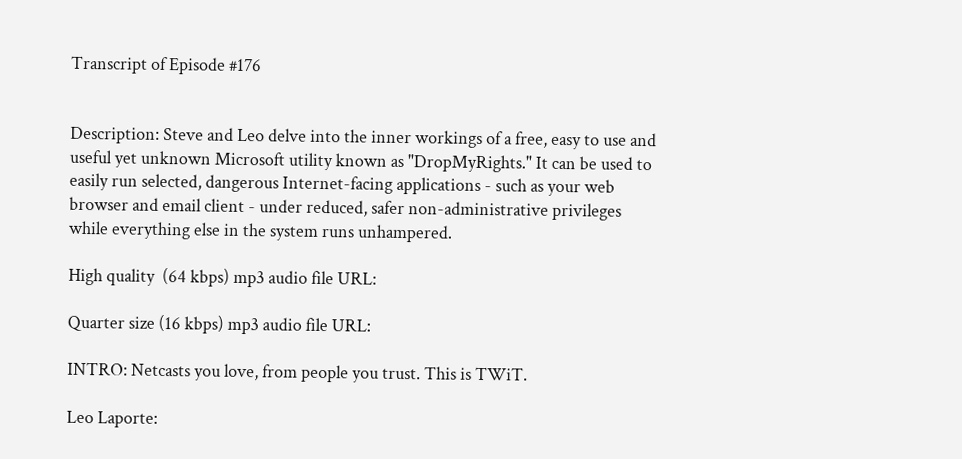Transcript of Episode #176


Description: Steve and Leo delve into the inner workings of a free, easy to use and useful yet unknown Microsoft utility known as "DropMyRights." It can be used to easily run selected, dangerous Internet-facing applications - such as your web browser and email client - under reduced, safer non-administrative privileges while everything else in the system runs unhampered.

High quality  (64 kbps) mp3 audio file URL:

Quarter size (16 kbps) mp3 audio file URL:

INTRO: Netcasts you love, from people you trust. This is TWiT.

Leo Laporte: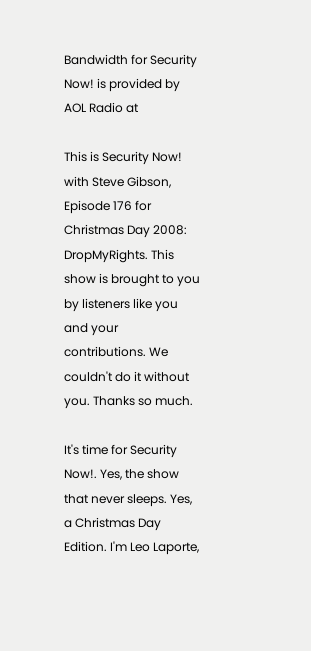Bandwidth for Security Now! is provided by AOL Radio at

This is Security Now! with Steve Gibson, Episode 176 for Christmas Day 2008: DropMyRights. This show is brought to you by listeners like you and your contributions. We couldn't do it without you. Thanks so much.

It's time for Security Now!. Yes, the show that never sleeps. Yes, a Christmas Day Edition. I'm Leo Laporte,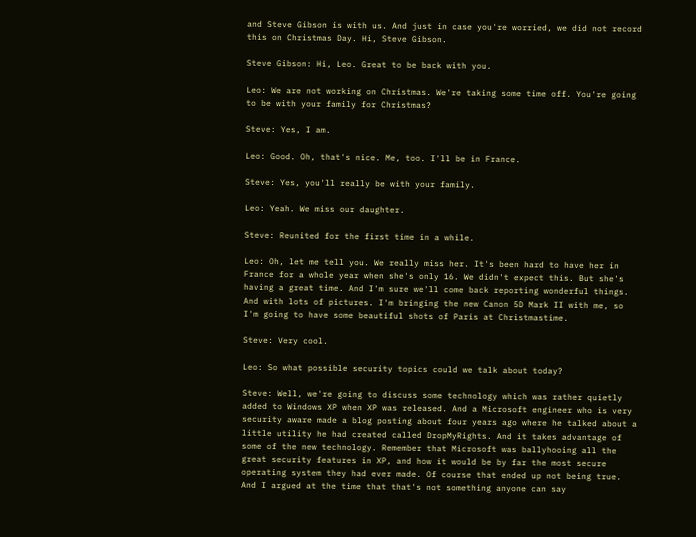and Steve Gibson is with us. And just in case you're worried, we did not record this on Christmas Day. Hi, Steve Gibson.

Steve Gibson: Hi, Leo. Great to be back with you.

Leo: We are not working on Christmas. We're taking some time off. You're going to be with your family for Christmas?

Steve: Yes, I am.

Leo: Good. Oh, that's nice. Me, too. I'll be in France.

Steve: Yes, you'll really be with your family.

Leo: Yeah. We miss our daughter.

Steve: Reunited for the first time in a while.

Leo: Oh, let me tell you. We really miss her. It's been hard to have her in France for a whole year when she's only 16. We didn't expect this. But she's having a great time. And I'm sure we'll come back reporting wonderful things. And with lots of pictures. I'm bringing the new Canon 5D Mark II with me, so I'm going to have some beautiful shots of Paris at Christmastime.

Steve: Very cool.

Leo: So what possible security topics could we talk about today?

Steve: Well, we're going to discuss some technology which was rather quietly added to Windows XP when XP was released. And a Microsoft engineer who is very security aware made a blog posting about four years ago where he talked about a little utility he had created called DropMyRights. And it takes advantage of some of the new technology. Remember that Microsoft was ballyhooing all the great security features in XP, and how it would be by far the most secure operating system they had ever made. Of course that ended up not being true. And I argued at the time that that's not something anyone can say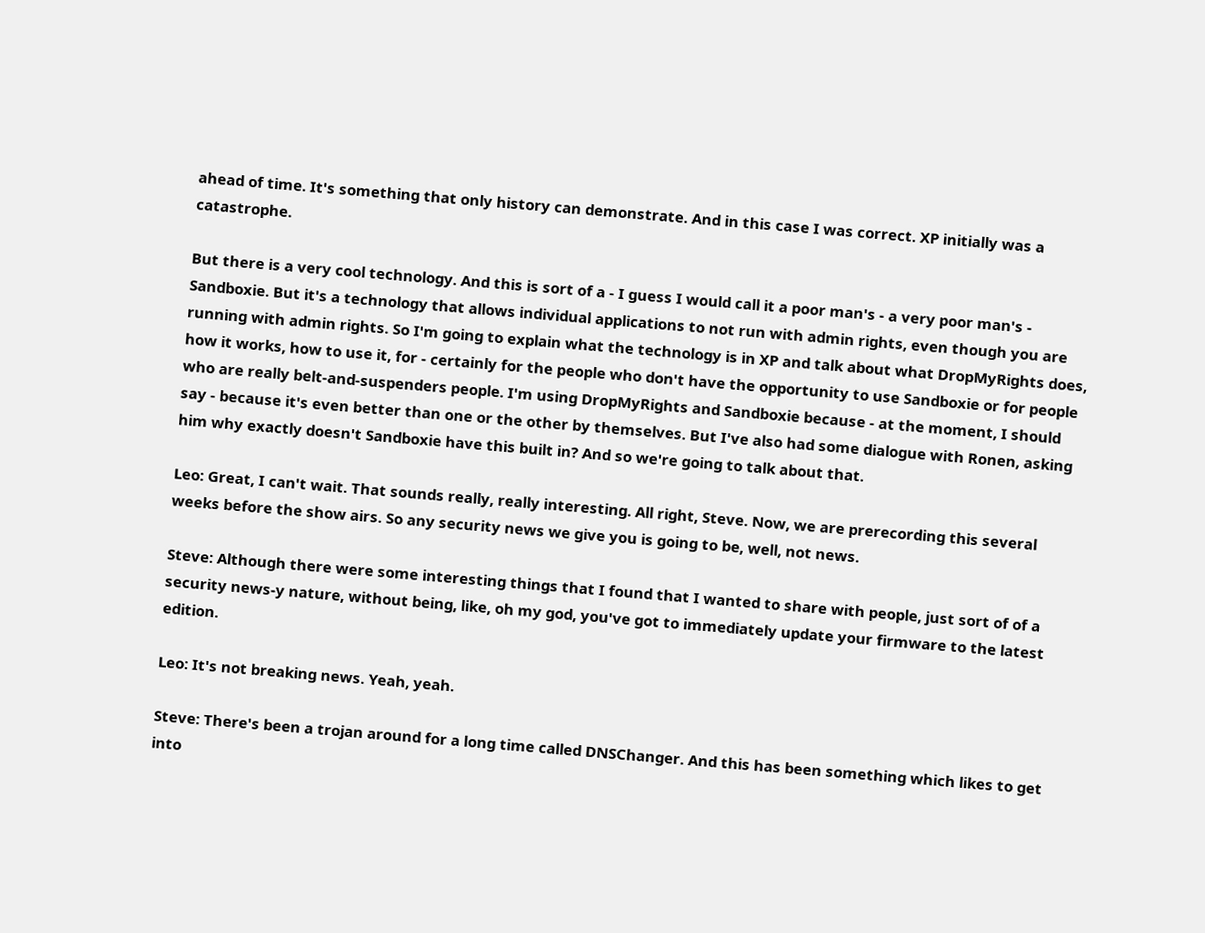ahead of time. It's something that only history can demonstrate. And in this case I was correct. XP initially was a catastrophe.

But there is a very cool technology. And this is sort of a - I guess I would call it a poor man's - a very poor man's - Sandboxie. But it's a technology that allows individual applications to not run with admin rights, even though you are running with admin rights. So I'm going to explain what the technology is in XP and talk about what DropMyRights does, how it works, how to use it, for - certainly for the people who don't have the opportunity to use Sandboxie or for people who are really belt-and-suspenders people. I'm using DropMyRights and Sandboxie because - at the moment, I should say - because it's even better than one or the other by themselves. But I've also had some dialogue with Ronen, asking him why exactly doesn't Sandboxie have this built in? And so we're going to talk about that.

Leo: Great, I can't wait. That sounds really, really interesting. All right, Steve. Now, we are prerecording this several weeks before the show airs. So any security news we give you is going to be, well, not news.

Steve: Although there were some interesting things that I found that I wanted to share with people, just sort of of a security news-y nature, without being, like, oh my god, you've got to immediately update your firmware to the latest edition.

Leo: It's not breaking news. Yeah, yeah.

Steve: There's been a trojan around for a long time called DNSChanger. And this has been something which likes to get into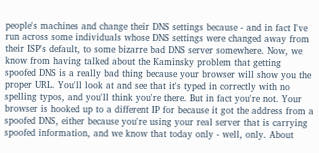people's machines and change their DNS settings because - and in fact I've run across some individuals whose DNS settings were changed away from their ISP's default, to some bizarre bad DNS server somewhere. Now, we know from having talked about the Kaminsky problem that getting spoofed DNS is a really bad thing because your browser will show you the proper URL. You'll look at and see that it's typed in correctly with no spelling typos, and you'll think you're there. But in fact you're not. Your browser is hooked up to a different IP for because it got the address from a spoofed DNS, either because you're using your real server that is carrying spoofed information, and we know that today only - well, only. About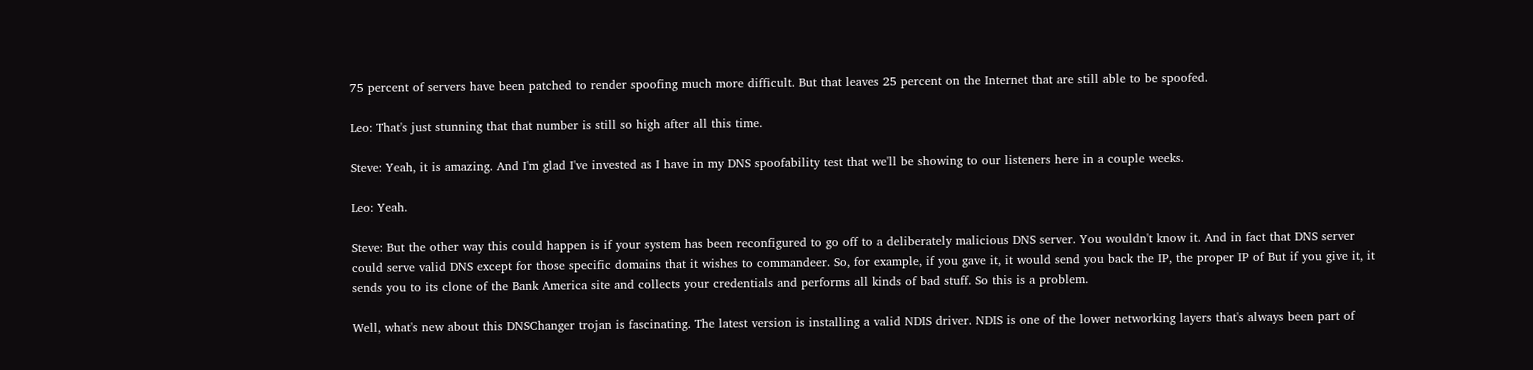75 percent of servers have been patched to render spoofing much more difficult. But that leaves 25 percent on the Internet that are still able to be spoofed.

Leo: That's just stunning that that number is still so high after all this time.

Steve: Yeah, it is amazing. And I'm glad I've invested as I have in my DNS spoofability test that we'll be showing to our listeners here in a couple weeks.

Leo: Yeah.

Steve: But the other way this could happen is if your system has been reconfigured to go off to a deliberately malicious DNS server. You wouldn't know it. And in fact that DNS server could serve valid DNS except for those specific domains that it wishes to commandeer. So, for example, if you gave it, it would send you back the IP, the proper IP of But if you give it, it sends you to its clone of the Bank America site and collects your credentials and performs all kinds of bad stuff. So this is a problem.

Well, what's new about this DNSChanger trojan is fascinating. The latest version is installing a valid NDIS driver. NDIS is one of the lower networking layers that's always been part of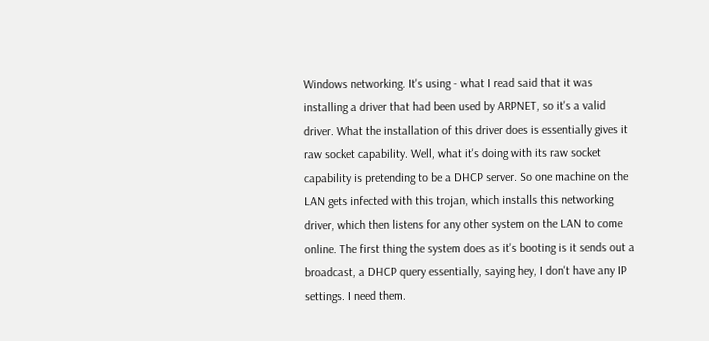Windows networking. It's using - what I read said that it was installing a driver that had been used by ARPNET, so it's a valid driver. What the installation of this driver does is essentially gives it raw socket capability. Well, what it's doing with its raw socket capability is pretending to be a DHCP server. So one machine on the LAN gets infected with this trojan, which installs this networking driver, which then listens for any other system on the LAN to come online. The first thing the system does as it's booting is it sends out a broadcast, a DHCP query essentially, saying hey, I don't have any IP settings. I need them.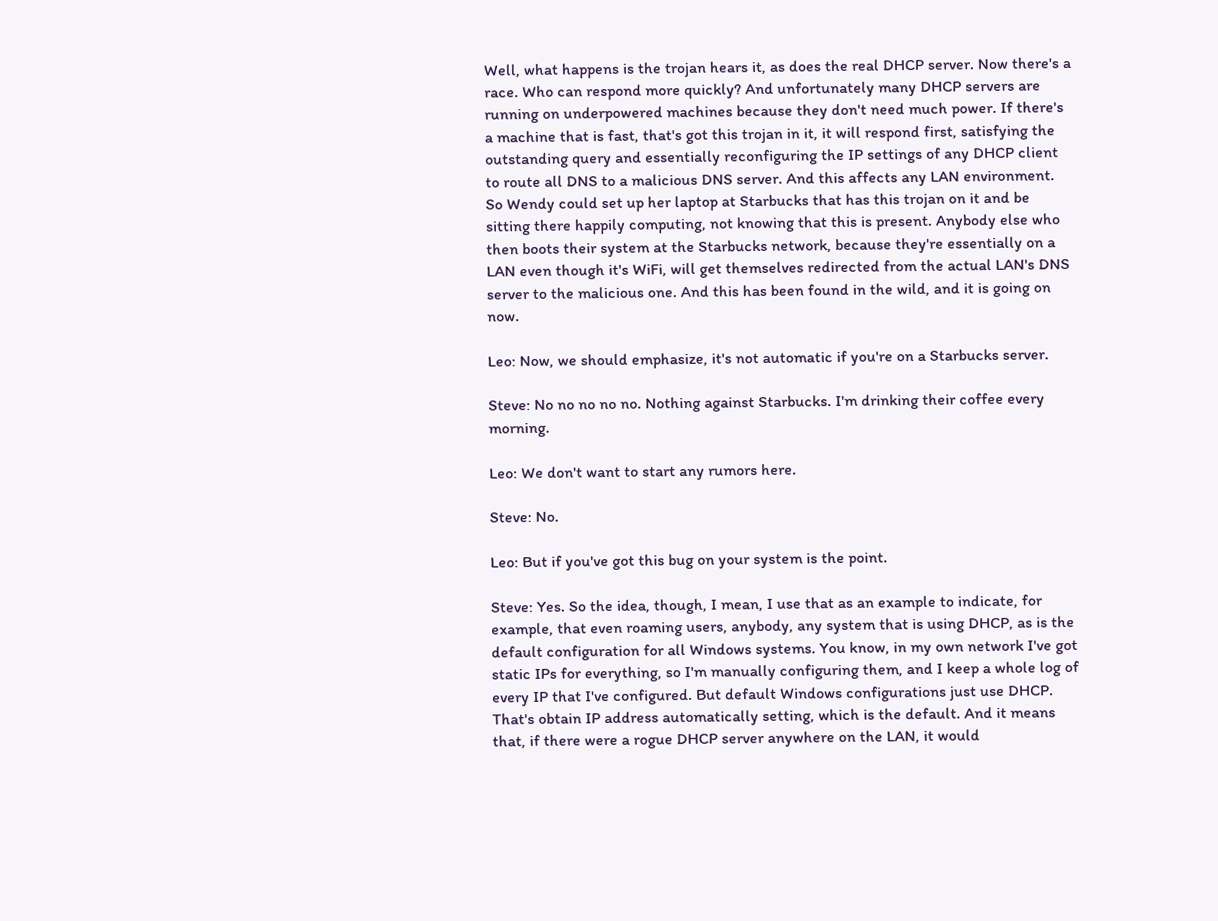Well, what happens is the trojan hears it, as does the real DHCP server. Now there's a race. Who can respond more quickly? And unfortunately many DHCP servers are running on underpowered machines because they don't need much power. If there's a machine that is fast, that's got this trojan in it, it will respond first, satisfying the outstanding query and essentially reconfiguring the IP settings of any DHCP client to route all DNS to a malicious DNS server. And this affects any LAN environment. So Wendy could set up her laptop at Starbucks that has this trojan on it and be sitting there happily computing, not knowing that this is present. Anybody else who then boots their system at the Starbucks network, because they're essentially on a LAN even though it's WiFi, will get themselves redirected from the actual LAN's DNS server to the malicious one. And this has been found in the wild, and it is going on now.

Leo: Now, we should emphasize, it's not automatic if you're on a Starbucks server.

Steve: No no no no no. Nothing against Starbucks. I'm drinking their coffee every morning.

Leo: We don't want to start any rumors here.

Steve: No.

Leo: But if you've got this bug on your system is the point.

Steve: Yes. So the idea, though, I mean, I use that as an example to indicate, for example, that even roaming users, anybody, any system that is using DHCP, as is the default configuration for all Windows systems. You know, in my own network I've got static IPs for everything, so I'm manually configuring them, and I keep a whole log of every IP that I've configured. But default Windows configurations just use DHCP. That's obtain IP address automatically setting, which is the default. And it means that, if there were a rogue DHCP server anywhere on the LAN, it would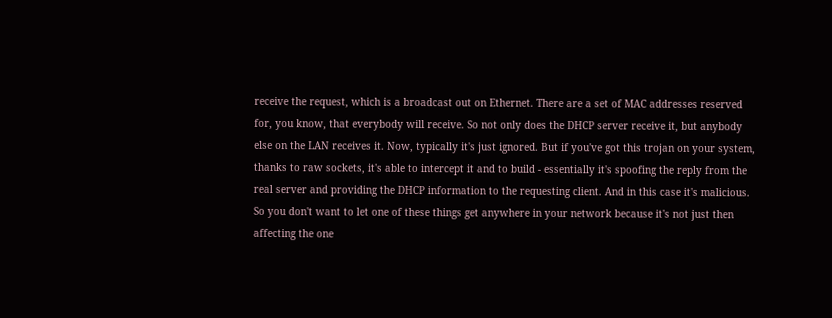receive the request, which is a broadcast out on Ethernet. There are a set of MAC addresses reserved for, you know, that everybody will receive. So not only does the DHCP server receive it, but anybody else on the LAN receives it. Now, typically it's just ignored. But if you've got this trojan on your system, thanks to raw sockets, it's able to intercept it and to build - essentially it's spoofing the reply from the real server and providing the DHCP information to the requesting client. And in this case it's malicious. So you don't want to let one of these things get anywhere in your network because it's not just then affecting the one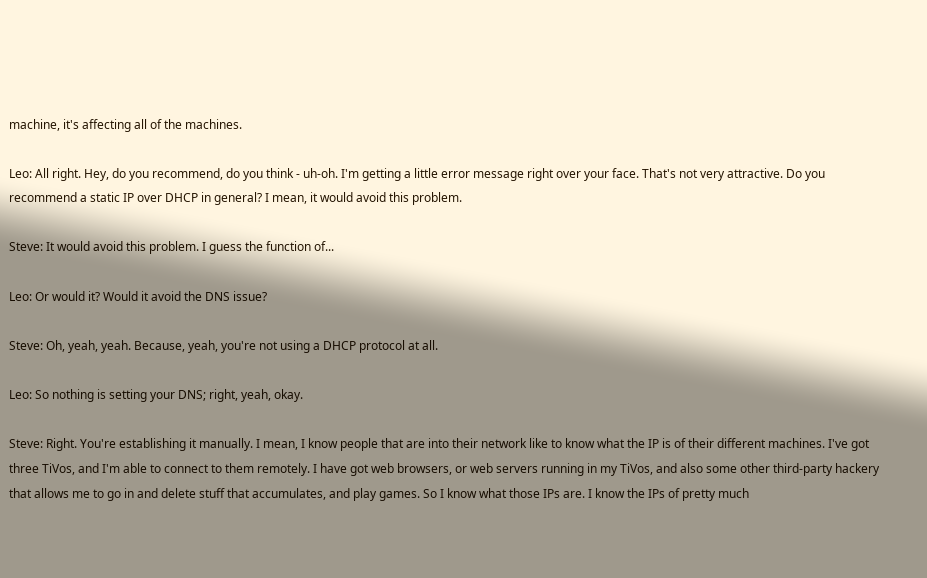machine, it's affecting all of the machines.

Leo: All right. Hey, do you recommend, do you think - uh-oh. I'm getting a little error message right over your face. That's not very attractive. Do you recommend a static IP over DHCP in general? I mean, it would avoid this problem.

Steve: It would avoid this problem. I guess the function of...

Leo: Or would it? Would it avoid the DNS issue?

Steve: Oh, yeah, yeah. Because, yeah, you're not using a DHCP protocol at all.

Leo: So nothing is setting your DNS; right, yeah, okay.

Steve: Right. You're establishing it manually. I mean, I know people that are into their network like to know what the IP is of their different machines. I've got three TiVos, and I'm able to connect to them remotely. I have got web browsers, or web servers running in my TiVos, and also some other third-party hackery that allows me to go in and delete stuff that accumulates, and play games. So I know what those IPs are. I know the IPs of pretty much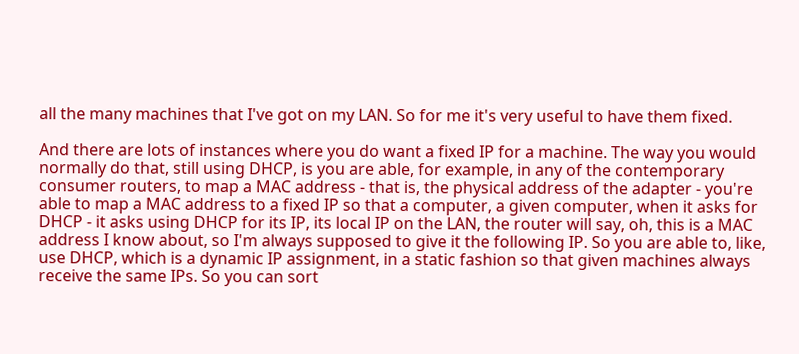all the many machines that I've got on my LAN. So for me it's very useful to have them fixed.

And there are lots of instances where you do want a fixed IP for a machine. The way you would normally do that, still using DHCP, is you are able, for example, in any of the contemporary consumer routers, to map a MAC address - that is, the physical address of the adapter - you're able to map a MAC address to a fixed IP so that a computer, a given computer, when it asks for DHCP - it asks using DHCP for its IP, its local IP on the LAN, the router will say, oh, this is a MAC address I know about, so I'm always supposed to give it the following IP. So you are able to, like, use DHCP, which is a dynamic IP assignment, in a static fashion so that given machines always receive the same IPs. So you can sort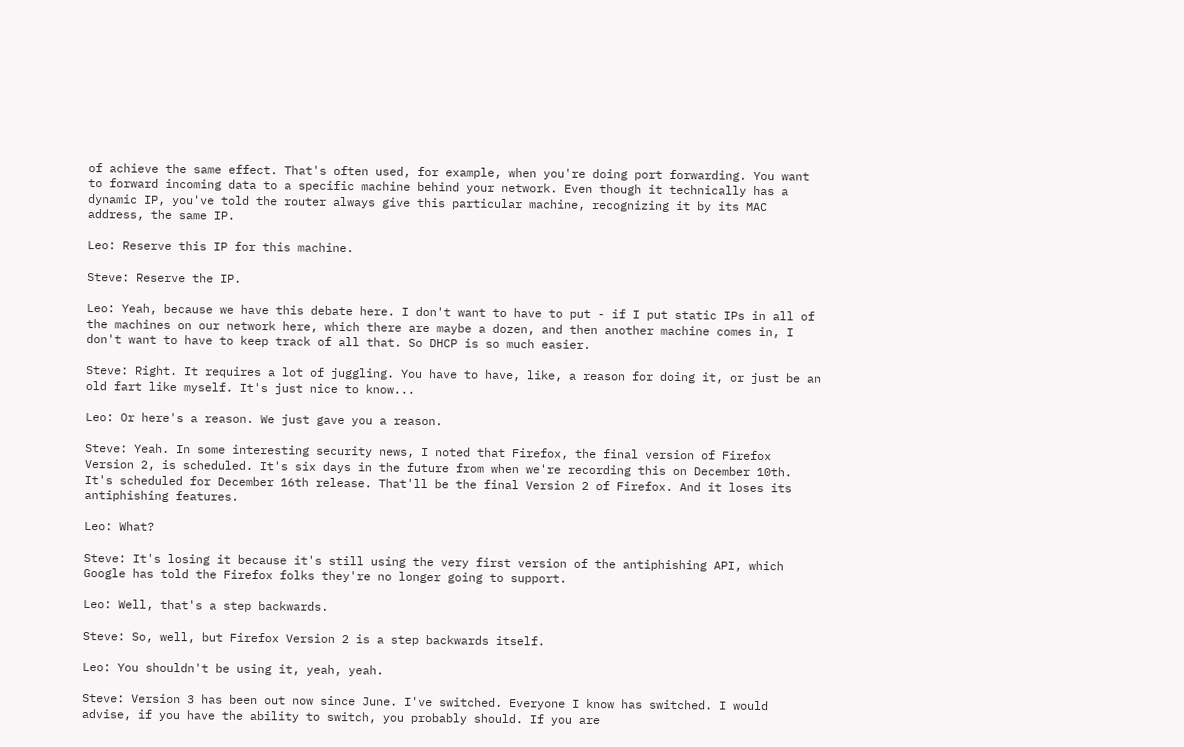of achieve the same effect. That's often used, for example, when you're doing port forwarding. You want to forward incoming data to a specific machine behind your network. Even though it technically has a dynamic IP, you've told the router always give this particular machine, recognizing it by its MAC address, the same IP.

Leo: Reserve this IP for this machine.

Steve: Reserve the IP.

Leo: Yeah, because we have this debate here. I don't want to have to put - if I put static IPs in all of the machines on our network here, which there are maybe a dozen, and then another machine comes in, I don't want to have to keep track of all that. So DHCP is so much easier.

Steve: Right. It requires a lot of juggling. You have to have, like, a reason for doing it, or just be an old fart like myself. It's just nice to know...

Leo: Or here's a reason. We just gave you a reason.

Steve: Yeah. In some interesting security news, I noted that Firefox, the final version of Firefox Version 2, is scheduled. It's six days in the future from when we're recording this on December 10th. It's scheduled for December 16th release. That'll be the final Version 2 of Firefox. And it loses its antiphishing features.

Leo: What?

Steve: It's losing it because it's still using the very first version of the antiphishing API, which Google has told the Firefox folks they're no longer going to support.

Leo: Well, that's a step backwards.

Steve: So, well, but Firefox Version 2 is a step backwards itself.

Leo: You shouldn't be using it, yeah, yeah.

Steve: Version 3 has been out now since June. I've switched. Everyone I know has switched. I would advise, if you have the ability to switch, you probably should. If you are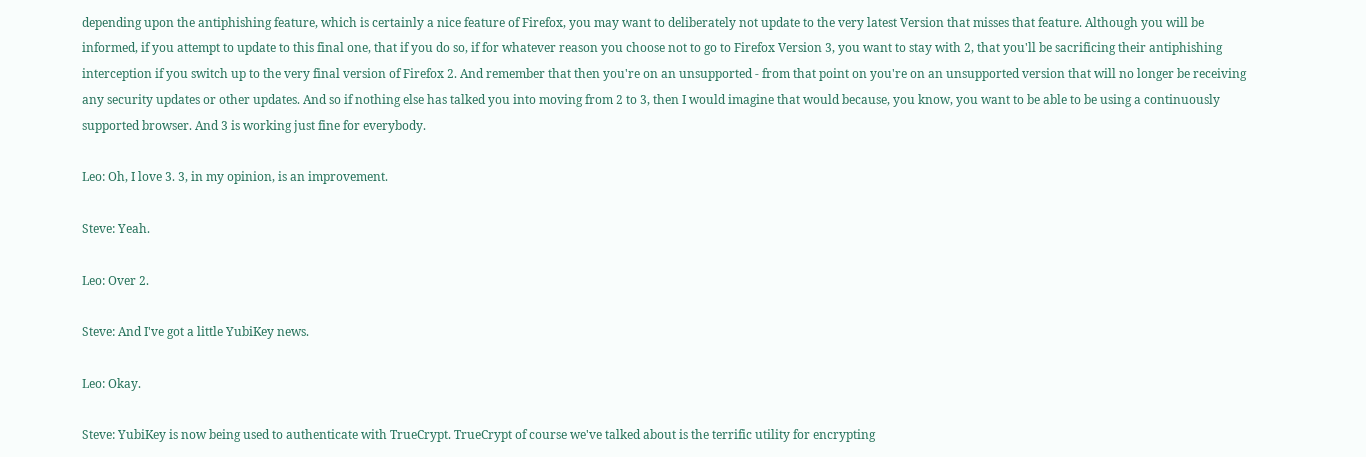depending upon the antiphishing feature, which is certainly a nice feature of Firefox, you may want to deliberately not update to the very latest Version that misses that feature. Although you will be informed, if you attempt to update to this final one, that if you do so, if for whatever reason you choose not to go to Firefox Version 3, you want to stay with 2, that you'll be sacrificing their antiphishing interception if you switch up to the very final version of Firefox 2. And remember that then you're on an unsupported - from that point on you're on an unsupported version that will no longer be receiving any security updates or other updates. And so if nothing else has talked you into moving from 2 to 3, then I would imagine that would because, you know, you want to be able to be using a continuously supported browser. And 3 is working just fine for everybody.

Leo: Oh, I love 3. 3, in my opinion, is an improvement.

Steve: Yeah.

Leo: Over 2.

Steve: And I've got a little YubiKey news.

Leo: Okay.

Steve: YubiKey is now being used to authenticate with TrueCrypt. TrueCrypt of course we've talked about is the terrific utility for encrypting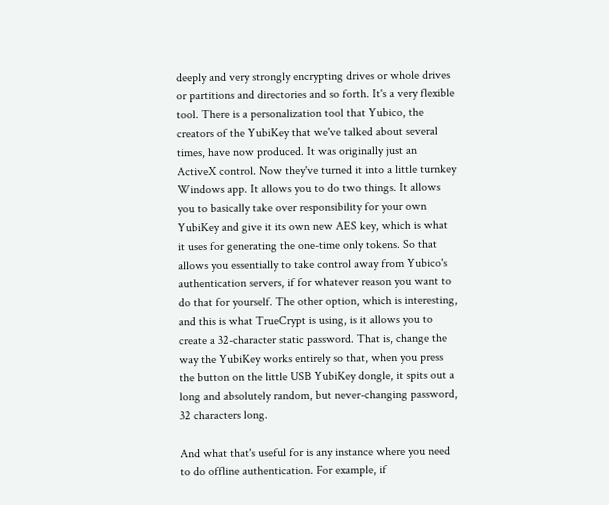deeply and very strongly encrypting drives or whole drives or partitions and directories and so forth. It's a very flexible tool. There is a personalization tool that Yubico, the creators of the YubiKey that we've talked about several times, have now produced. It was originally just an ActiveX control. Now they've turned it into a little turnkey Windows app. It allows you to do two things. It allows you to basically take over responsibility for your own YubiKey and give it its own new AES key, which is what it uses for generating the one-time only tokens. So that allows you essentially to take control away from Yubico's authentication servers, if for whatever reason you want to do that for yourself. The other option, which is interesting, and this is what TrueCrypt is using, is it allows you to create a 32-character static password. That is, change the way the YubiKey works entirely so that, when you press the button on the little USB YubiKey dongle, it spits out a long and absolutely random, but never-changing password, 32 characters long.

And what that's useful for is any instance where you need to do offline authentication. For example, if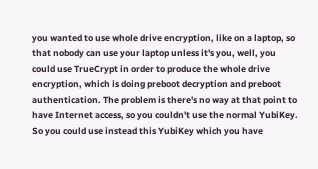you wanted to use whole drive encryption, like on a laptop, so that nobody can use your laptop unless it's you, well, you could use TrueCrypt in order to produce the whole drive encryption, which is doing preboot decryption and preboot authentication. The problem is there's no way at that point to have Internet access, so you couldn't use the normal YubiKey. So you could use instead this YubiKey which you have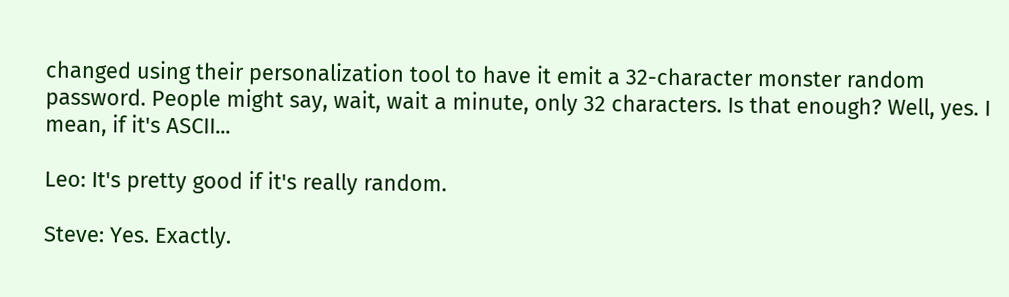changed using their personalization tool to have it emit a 32-character monster random password. People might say, wait, wait a minute, only 32 characters. Is that enough? Well, yes. I mean, if it's ASCII...

Leo: It's pretty good if it's really random.

Steve: Yes. Exactly.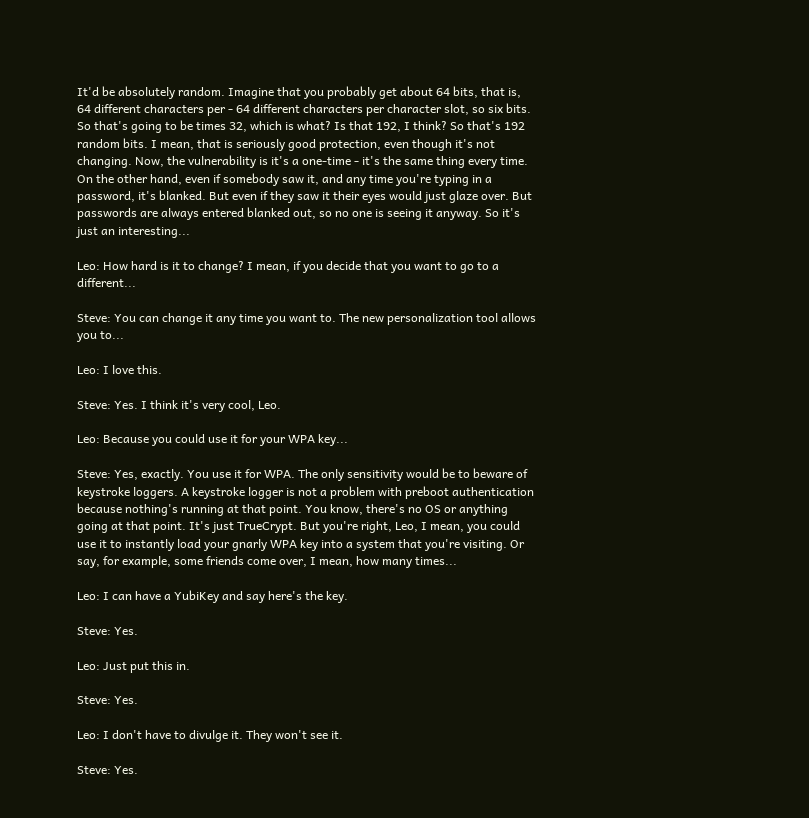It'd be absolutely random. Imagine that you probably get about 64 bits, that is, 64 different characters per - 64 different characters per character slot, so six bits. So that's going to be times 32, which is what? Is that 192, I think? So that's 192 random bits. I mean, that is seriously good protection, even though it's not changing. Now, the vulnerability is it's a one-time - it's the same thing every time. On the other hand, even if somebody saw it, and any time you're typing in a password, it's blanked. But even if they saw it their eyes would just glaze over. But passwords are always entered blanked out, so no one is seeing it anyway. So it's just an interesting...

Leo: How hard is it to change? I mean, if you decide that you want to go to a different...

Steve: You can change it any time you want to. The new personalization tool allows you to...

Leo: I love this.

Steve: Yes. I think it's very cool, Leo.

Leo: Because you could use it for your WPA key...

Steve: Yes, exactly. You use it for WPA. The only sensitivity would be to beware of keystroke loggers. A keystroke logger is not a problem with preboot authentication because nothing's running at that point. You know, there's no OS or anything going at that point. It's just TrueCrypt. But you're right, Leo, I mean, you could use it to instantly load your gnarly WPA key into a system that you're visiting. Or say, for example, some friends come over, I mean, how many times...

Leo: I can have a YubiKey and say here's the key.

Steve: Yes.

Leo: Just put this in.

Steve: Yes.

Leo: I don't have to divulge it. They won't see it.

Steve: Yes.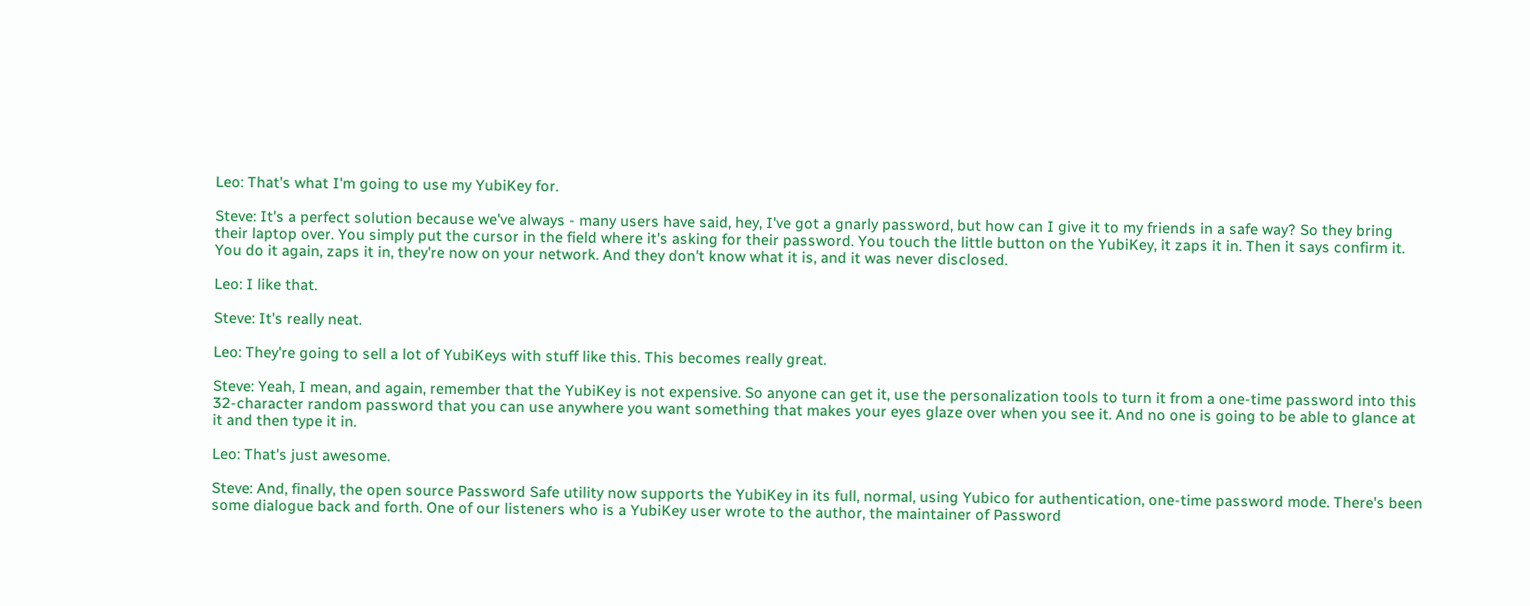Leo: That's what I'm going to use my YubiKey for.

Steve: It's a perfect solution because we've always - many users have said, hey, I've got a gnarly password, but how can I give it to my friends in a safe way? So they bring their laptop over. You simply put the cursor in the field where it's asking for their password. You touch the little button on the YubiKey, it zaps it in. Then it says confirm it. You do it again, zaps it in, they're now on your network. And they don't know what it is, and it was never disclosed.

Leo: I like that.

Steve: It's really neat.

Leo: They're going to sell a lot of YubiKeys with stuff like this. This becomes really great.

Steve: Yeah, I mean, and again, remember that the YubiKey is not expensive. So anyone can get it, use the personalization tools to turn it from a one-time password into this 32-character random password that you can use anywhere you want something that makes your eyes glaze over when you see it. And no one is going to be able to glance at it and then type it in.

Leo: That's just awesome.

Steve: And, finally, the open source Password Safe utility now supports the YubiKey in its full, normal, using Yubico for authentication, one-time password mode. There's been some dialogue back and forth. One of our listeners who is a YubiKey user wrote to the author, the maintainer of Password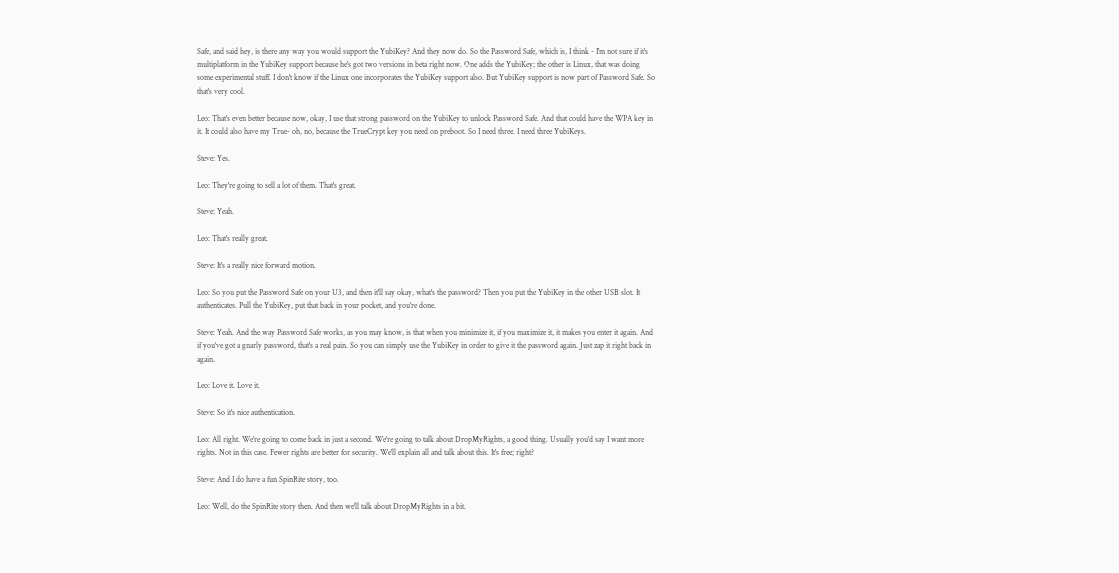Safe, and said hey, is there any way you would support the YubiKey? And they now do. So the Password Safe, which is, I think - I'm not sure if it's multiplatform in the YubiKey support because he's got two versions in beta right now. One adds the YubiKey; the other is Linux, that was doing some experimental stuff. I don't know if the Linux one incorporates the YubiKey support also. But YubiKey support is now part of Password Safe. So that's very cool.

Leo: That's even better because now, okay, I use that strong password on the YubiKey to unlock Password Safe. And that could have the WPA key in it. It could also have my True- oh, no, because the TrueCrypt key you need on preboot. So I need three. I need three YubiKeys.

Steve: Yes.

Leo: They're going to sell a lot of them. That's great.

Steve: Yeah.

Leo: That's really great.

Steve: It's a really nice forward motion.

Leo: So you put the Password Safe on your U3, and then it'll say okay, what's the password? Then you put the YubiKey in the other USB slot. It authenticates. Pull the YubiKey, put that back in your pocket, and you're done.

Steve: Yeah. And the way Password Safe works, as you may know, is that when you minimize it, if you maximize it, it makes you enter it again. And if you've got a gnarly password, that's a real pain. So you can simply use the YubiKey in order to give it the password again. Just zap it right back in again.

Leo: Love it. Love it.

Steve: So it's nice authentication.

Leo: All right. We're going to come back in just a second. We're going to talk about DropMyRights, a good thing. Usually you'd say I want more rights. Not in this case. Fewer rights are better for security. We'll explain all and talk about this. It's free; right?

Steve: And I do have a fun SpinRite story, too.

Leo: Well, do the SpinRite story then. And then we'll talk about DropMyRights in a bit.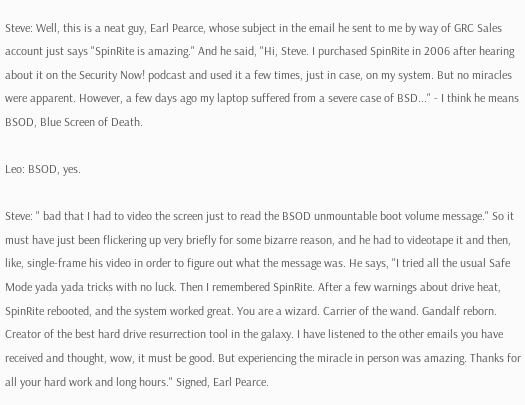Steve: Well, this is a neat guy, Earl Pearce, whose subject in the email he sent to me by way of GRC Sales account just says "SpinRite is amazing." And he said, "Hi, Steve. I purchased SpinRite in 2006 after hearing about it on the Security Now! podcast and used it a few times, just in case, on my system. But no miracles were apparent. However, a few days ago my laptop suffered from a severe case of BSD..." - I think he means BSOD, Blue Screen of Death.

Leo: BSOD, yes.

Steve: " bad that I had to video the screen just to read the BSOD unmountable boot volume message." So it must have just been flickering up very briefly for some bizarre reason, and he had to videotape it and then, like, single-frame his video in order to figure out what the message was. He says, "I tried all the usual Safe Mode yada yada tricks with no luck. Then I remembered SpinRite. After a few warnings about drive heat, SpinRite rebooted, and the system worked great. You are a wizard. Carrier of the wand. Gandalf reborn. Creator of the best hard drive resurrection tool in the galaxy. I have listened to the other emails you have received and thought, wow, it must be good. But experiencing the miracle in person was amazing. Thanks for all your hard work and long hours." Signed, Earl Pearce.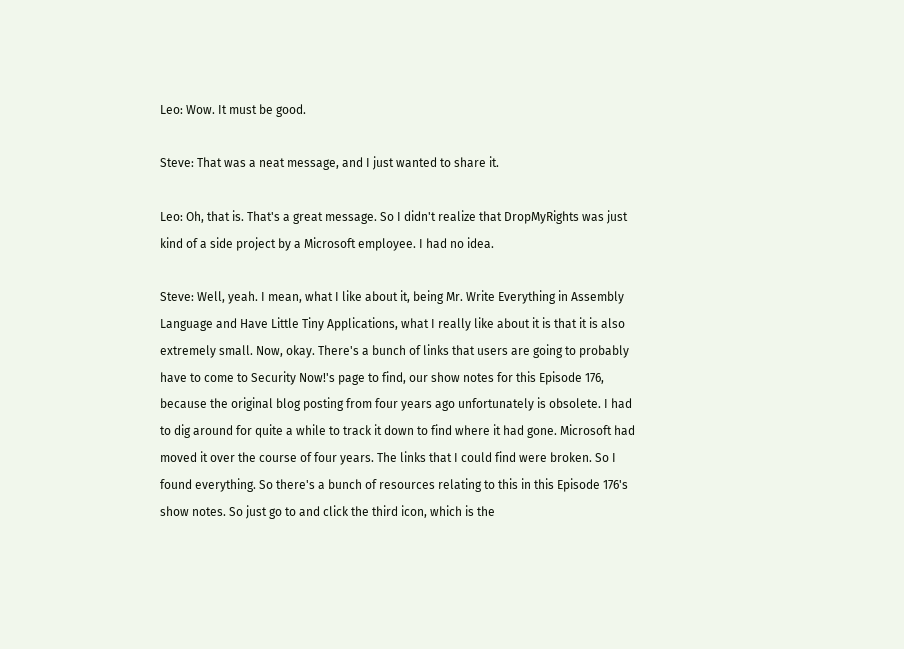Leo: Wow. It must be good.

Steve: That was a neat message, and I just wanted to share it.

Leo: Oh, that is. That's a great message. So I didn't realize that DropMyRights was just kind of a side project by a Microsoft employee. I had no idea.

Steve: Well, yeah. I mean, what I like about it, being Mr. Write Everything in Assembly Language and Have Little Tiny Applications, what I really like about it is that it is also extremely small. Now, okay. There's a bunch of links that users are going to probably have to come to Security Now!'s page to find, our show notes for this Episode 176, because the original blog posting from four years ago unfortunately is obsolete. I had to dig around for quite a while to track it down to find where it had gone. Microsoft had moved it over the course of four years. The links that I could find were broken. So I found everything. So there's a bunch of resources relating to this in this Episode 176's show notes. So just go to and click the third icon, which is the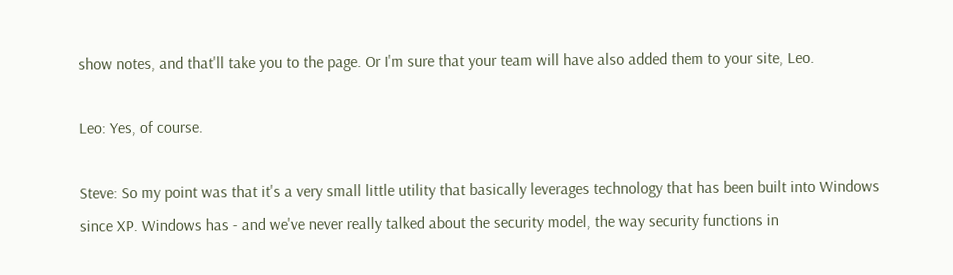show notes, and that'll take you to the page. Or I'm sure that your team will have also added them to your site, Leo.

Leo: Yes, of course.

Steve: So my point was that it's a very small little utility that basically leverages technology that has been built into Windows since XP. Windows has - and we've never really talked about the security model, the way security functions in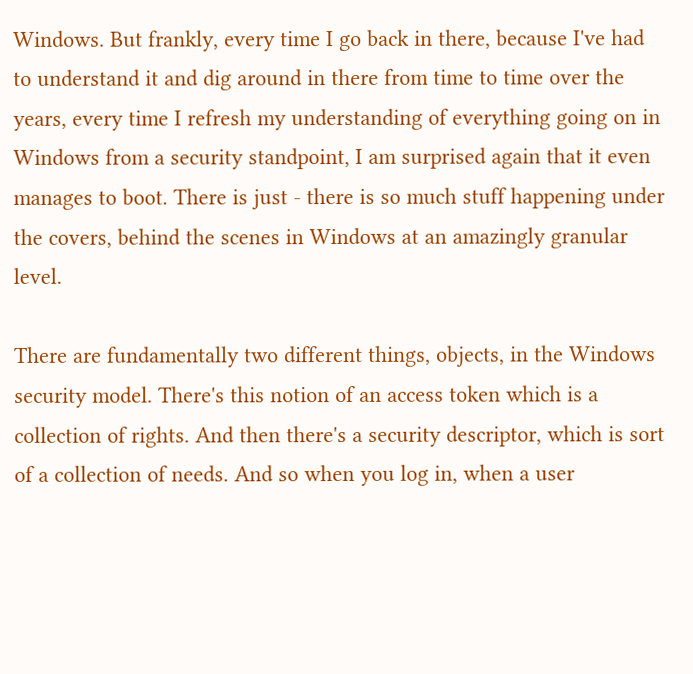Windows. But frankly, every time I go back in there, because I've had to understand it and dig around in there from time to time over the years, every time I refresh my understanding of everything going on in Windows from a security standpoint, I am surprised again that it even manages to boot. There is just - there is so much stuff happening under the covers, behind the scenes in Windows at an amazingly granular level.

There are fundamentally two different things, objects, in the Windows security model. There's this notion of an access token which is a collection of rights. And then there's a security descriptor, which is sort of a collection of needs. And so when you log in, when a user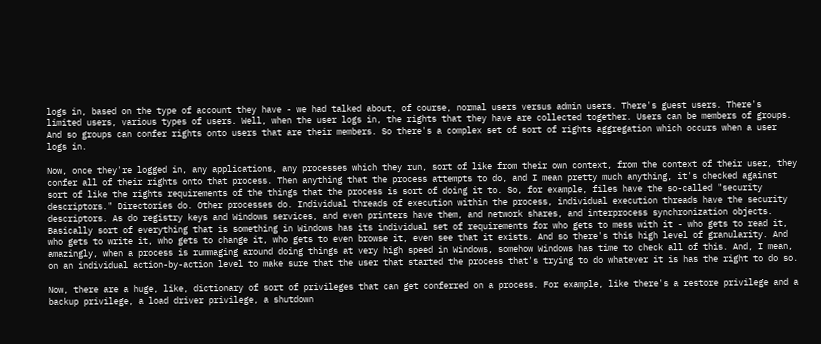logs in, based on the type of account they have - we had talked about, of course, normal users versus admin users. There's guest users. There's limited users, various types of users. Well, when the user logs in, the rights that they have are collected together. Users can be members of groups. And so groups can confer rights onto users that are their members. So there's a complex set of sort of rights aggregation which occurs when a user logs in.

Now, once they're logged in, any applications, any processes which they run, sort of like from their own context, from the context of their user, they confer all of their rights onto that process. Then anything that the process attempts to do, and I mean pretty much anything, it's checked against sort of like the rights requirements of the things that the process is sort of doing it to. So, for example, files have the so-called "security descriptors." Directories do. Other processes do. Individual threads of execution within the process, individual execution threads have the security descriptors. As do registry keys and Windows services, and even printers have them, and network shares, and interprocess synchronization objects. Basically sort of everything that is something in Windows has its individual set of requirements for who gets to mess with it - who gets to read it, who gets to write it, who gets to change it, who gets to even browse it, even see that it exists. And so there's this high level of granularity. And amazingly, when a process is rummaging around doing things at very high speed in Windows, somehow Windows has time to check all of this. And, I mean, on an individual action-by-action level to make sure that the user that started the process that's trying to do whatever it is has the right to do so.

Now, there are a huge, like, dictionary of sort of privileges that can get conferred on a process. For example, like there's a restore privilege and a backup privilege, a load driver privilege, a shutdown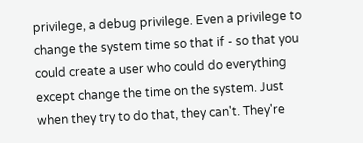privilege, a debug privilege. Even a privilege to change the system time so that if - so that you could create a user who could do everything except change the time on the system. Just when they try to do that, they can't. They're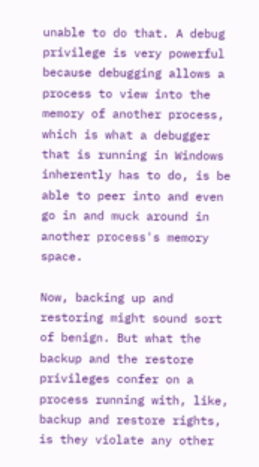unable to do that. A debug privilege is very powerful because debugging allows a process to view into the memory of another process, which is what a debugger that is running in Windows inherently has to do, is be able to peer into and even go in and muck around in another process's memory space.

Now, backing up and restoring might sound sort of benign. But what the backup and the restore privileges confer on a process running with, like, backup and restore rights, is they violate any other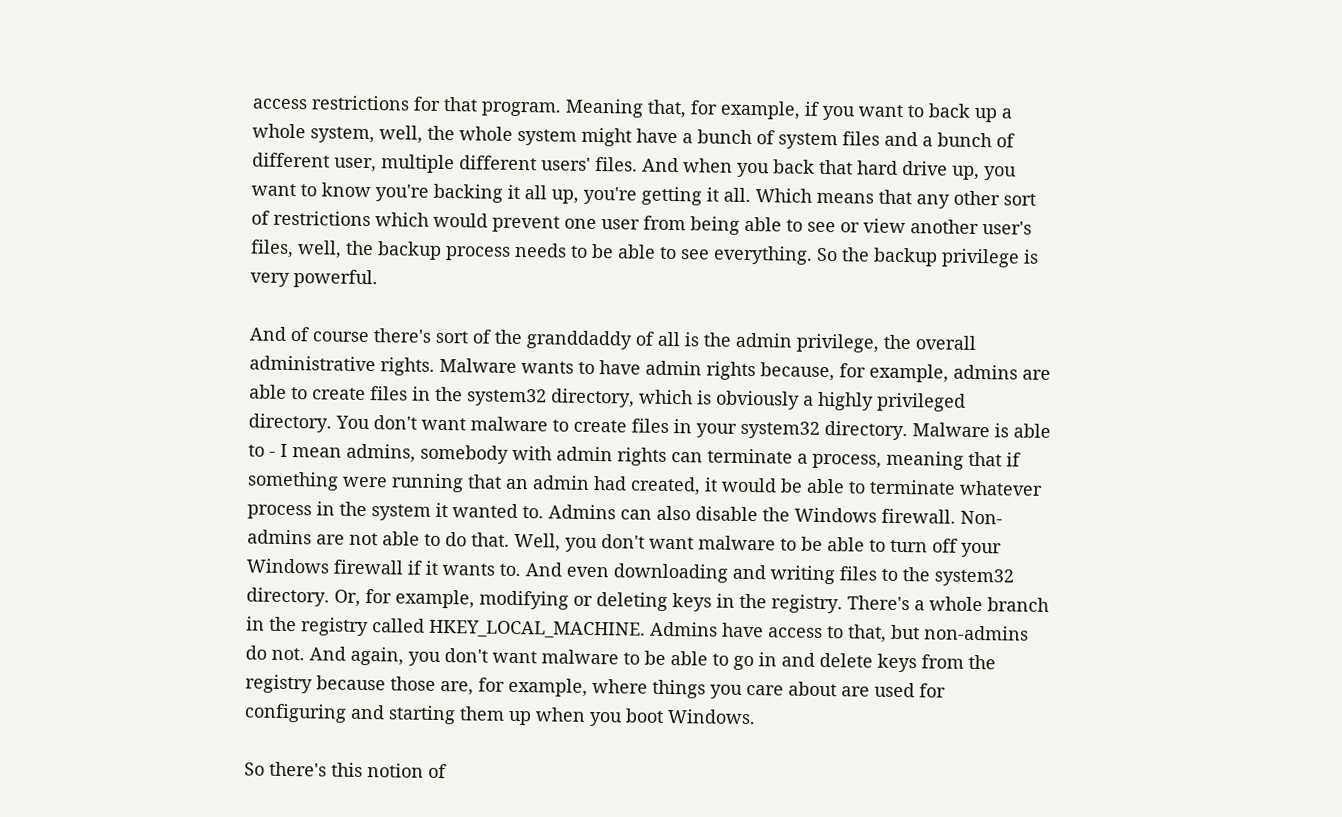access restrictions for that program. Meaning that, for example, if you want to back up a whole system, well, the whole system might have a bunch of system files and a bunch of different user, multiple different users' files. And when you back that hard drive up, you want to know you're backing it all up, you're getting it all. Which means that any other sort of restrictions which would prevent one user from being able to see or view another user's files, well, the backup process needs to be able to see everything. So the backup privilege is very powerful.

And of course there's sort of the granddaddy of all is the admin privilege, the overall administrative rights. Malware wants to have admin rights because, for example, admins are able to create files in the system32 directory, which is obviously a highly privileged directory. You don't want malware to create files in your system32 directory. Malware is able to - I mean admins, somebody with admin rights can terminate a process, meaning that if something were running that an admin had created, it would be able to terminate whatever process in the system it wanted to. Admins can also disable the Windows firewall. Non-admins are not able to do that. Well, you don't want malware to be able to turn off your Windows firewall if it wants to. And even downloading and writing files to the system32 directory. Or, for example, modifying or deleting keys in the registry. There's a whole branch in the registry called HKEY_LOCAL_MACHINE. Admins have access to that, but non-admins do not. And again, you don't want malware to be able to go in and delete keys from the registry because those are, for example, where things you care about are used for configuring and starting them up when you boot Windows.

So there's this notion of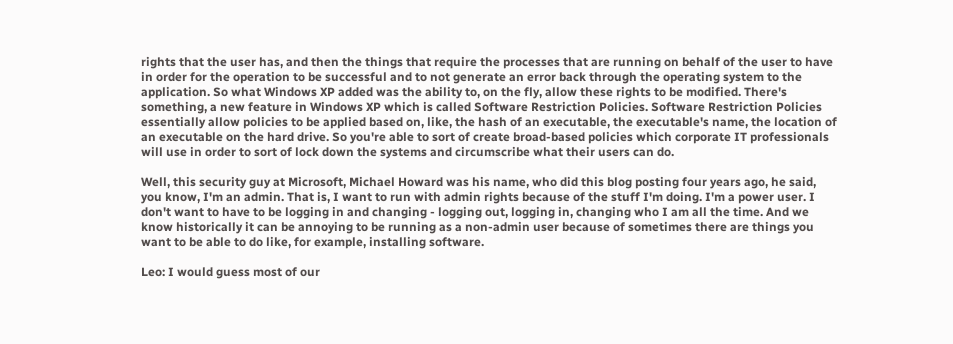rights that the user has, and then the things that require the processes that are running on behalf of the user to have in order for the operation to be successful and to not generate an error back through the operating system to the application. So what Windows XP added was the ability to, on the fly, allow these rights to be modified. There's something, a new feature in Windows XP which is called Software Restriction Policies. Software Restriction Policies essentially allow policies to be applied based on, like, the hash of an executable, the executable's name, the location of an executable on the hard drive. So you're able to sort of create broad-based policies which corporate IT professionals will use in order to sort of lock down the systems and circumscribe what their users can do.

Well, this security guy at Microsoft, Michael Howard was his name, who did this blog posting four years ago, he said, you know, I'm an admin. That is, I want to run with admin rights because of the stuff I'm doing. I'm a power user. I don't want to have to be logging in and changing - logging out, logging in, changing who I am all the time. And we know historically it can be annoying to be running as a non-admin user because of sometimes there are things you want to be able to do like, for example, installing software.

Leo: I would guess most of our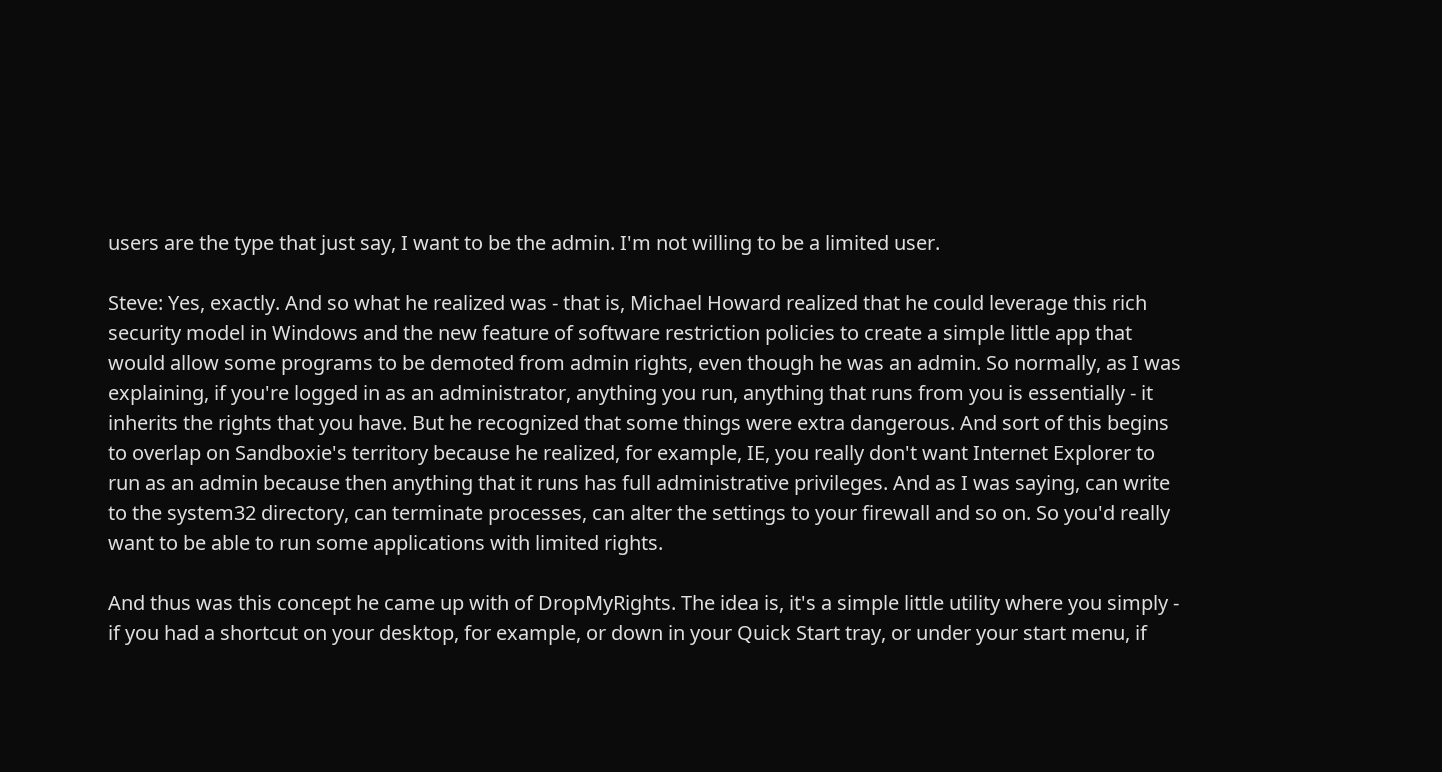users are the type that just say, I want to be the admin. I'm not willing to be a limited user.

Steve: Yes, exactly. And so what he realized was - that is, Michael Howard realized that he could leverage this rich security model in Windows and the new feature of software restriction policies to create a simple little app that would allow some programs to be demoted from admin rights, even though he was an admin. So normally, as I was explaining, if you're logged in as an administrator, anything you run, anything that runs from you is essentially - it inherits the rights that you have. But he recognized that some things were extra dangerous. And sort of this begins to overlap on Sandboxie's territory because he realized, for example, IE, you really don't want Internet Explorer to run as an admin because then anything that it runs has full administrative privileges. And as I was saying, can write to the system32 directory, can terminate processes, can alter the settings to your firewall and so on. So you'd really want to be able to run some applications with limited rights.

And thus was this concept he came up with of DropMyRights. The idea is, it's a simple little utility where you simply - if you had a shortcut on your desktop, for example, or down in your Quick Start tray, or under your start menu, if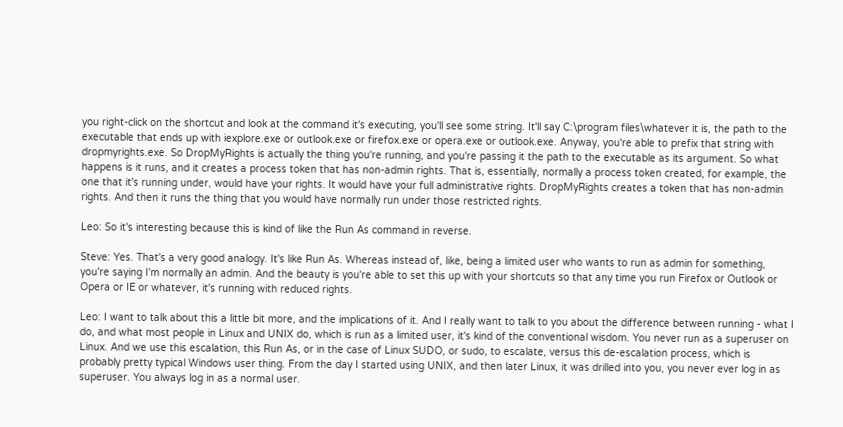you right-click on the shortcut and look at the command it's executing, you'll see some string. It'll say C:\program files\whatever it is, the path to the executable that ends up with iexplore.exe or outlook.exe or firefox.exe or opera.exe or outlook.exe. Anyway, you're able to prefix that string with dropmyrights.exe. So DropMyRights is actually the thing you're running, and you're passing it the path to the executable as its argument. So what happens is it runs, and it creates a process token that has non-admin rights. That is, essentially, normally a process token created, for example, the one that it's running under, would have your rights. It would have your full administrative rights. DropMyRights creates a token that has non-admin rights. And then it runs the thing that you would have normally run under those restricted rights.

Leo: So it's interesting because this is kind of like the Run As command in reverse.

Steve: Yes. That's a very good analogy. It's like Run As. Whereas instead of, like, being a limited user who wants to run as admin for something, you're saying I'm normally an admin. And the beauty is you're able to set this up with your shortcuts so that any time you run Firefox or Outlook or Opera or IE or whatever, it's running with reduced rights.

Leo: I want to talk about this a little bit more, and the implications of it. And I really want to talk to you about the difference between running - what I do, and what most people in Linux and UNIX do, which is run as a limited user, it's kind of the conventional wisdom. You never run as a superuser on Linux. And we use this escalation, this Run As, or in the case of Linux SUDO, or sudo, to escalate, versus this de-escalation process, which is probably pretty typical Windows user thing. From the day I started using UNIX, and then later Linux, it was drilled into you, you never ever log in as superuser. You always log in as a normal user.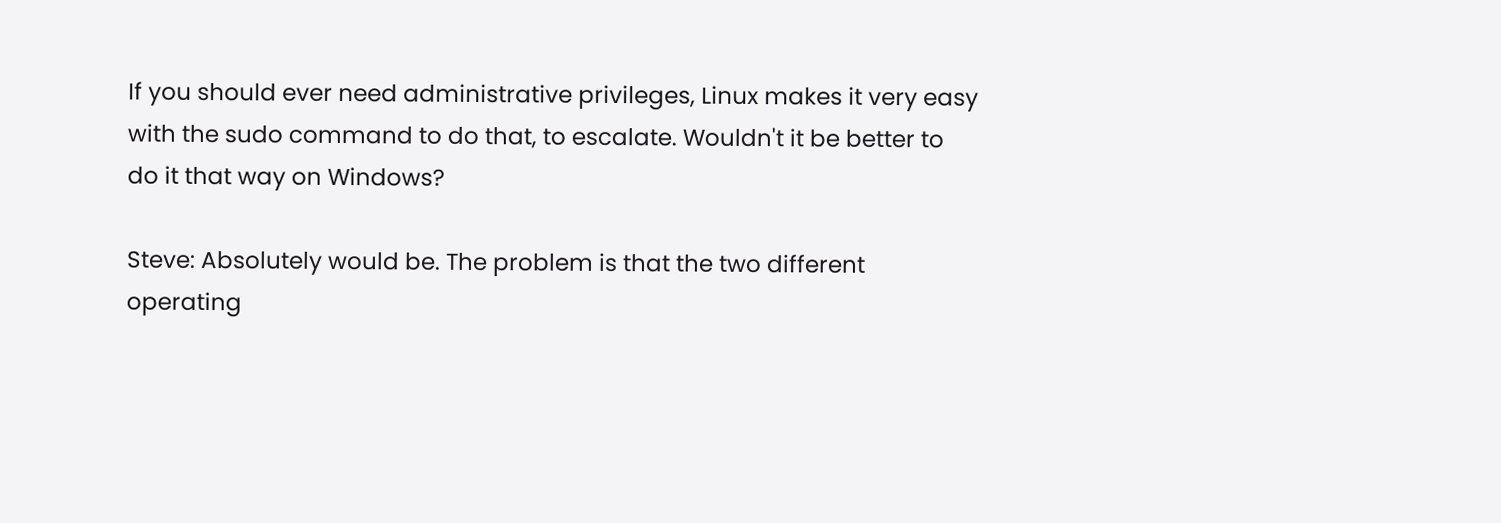If you should ever need administrative privileges, Linux makes it very easy with the sudo command to do that, to escalate. Wouldn't it be better to do it that way on Windows?

Steve: Absolutely would be. The problem is that the two different operating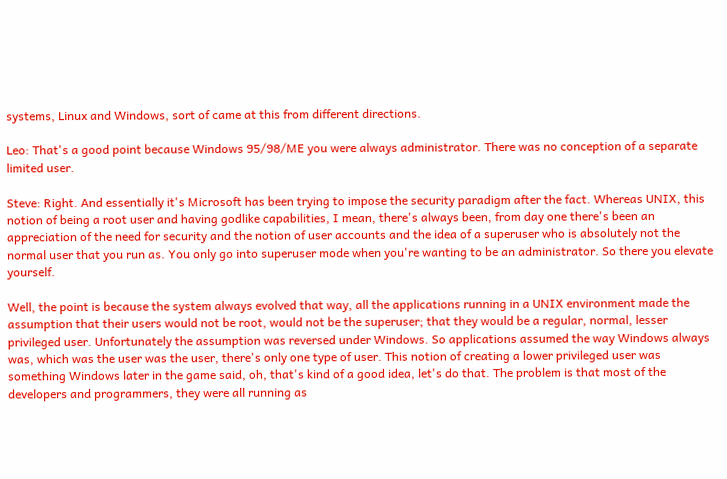systems, Linux and Windows, sort of came at this from different directions.

Leo: That's a good point because Windows 95/98/ME you were always administrator. There was no conception of a separate limited user.

Steve: Right. And essentially it's Microsoft has been trying to impose the security paradigm after the fact. Whereas UNIX, this notion of being a root user and having godlike capabilities, I mean, there's always been, from day one there's been an appreciation of the need for security and the notion of user accounts and the idea of a superuser who is absolutely not the normal user that you run as. You only go into superuser mode when you're wanting to be an administrator. So there you elevate yourself.

Well, the point is because the system always evolved that way, all the applications running in a UNIX environment made the assumption that their users would not be root, would not be the superuser; that they would be a regular, normal, lesser privileged user. Unfortunately the assumption was reversed under Windows. So applications assumed the way Windows always was, which was the user was the user, there's only one type of user. This notion of creating a lower privileged user was something Windows later in the game said, oh, that's kind of a good idea, let's do that. The problem is that most of the developers and programmers, they were all running as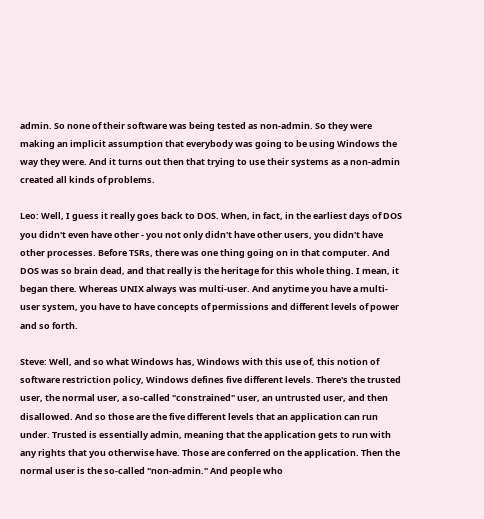admin. So none of their software was being tested as non-admin. So they were making an implicit assumption that everybody was going to be using Windows the way they were. And it turns out then that trying to use their systems as a non-admin created all kinds of problems.

Leo: Well, I guess it really goes back to DOS. When, in fact, in the earliest days of DOS you didn't even have other - you not only didn't have other users, you didn't have other processes. Before TSRs, there was one thing going on in that computer. And DOS was so brain dead, and that really is the heritage for this whole thing. I mean, it began there. Whereas UNIX always was multi-user. And anytime you have a multi-user system, you have to have concepts of permissions and different levels of power and so forth.

Steve: Well, and so what Windows has, Windows with this use of, this notion of software restriction policy, Windows defines five different levels. There's the trusted user, the normal user, a so-called "constrained" user, an untrusted user, and then disallowed. And so those are the five different levels that an application can run under. Trusted is essentially admin, meaning that the application gets to run with any rights that you otherwise have. Those are conferred on the application. Then the normal user is the so-called "non-admin." And people who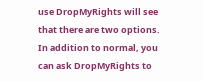use DropMyRights will see that there are two options. In addition to normal, you can ask DropMyRights to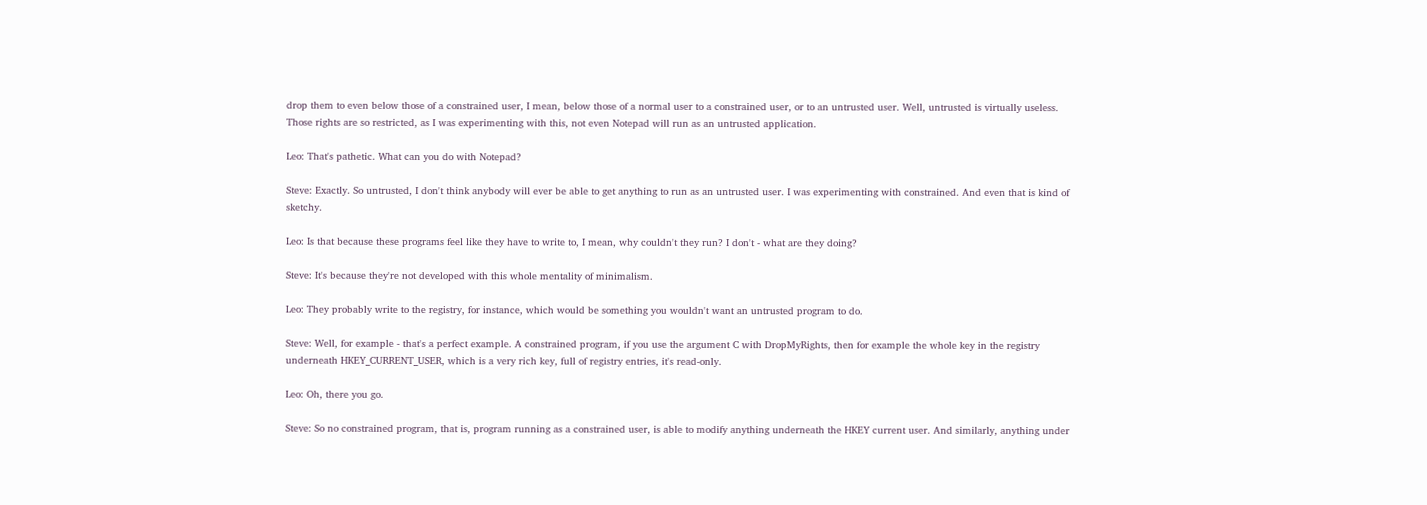drop them to even below those of a constrained user, I mean, below those of a normal user to a constrained user, or to an untrusted user. Well, untrusted is virtually useless. Those rights are so restricted, as I was experimenting with this, not even Notepad will run as an untrusted application.

Leo: That's pathetic. What can you do with Notepad?

Steve: Exactly. So untrusted, I don't think anybody will ever be able to get anything to run as an untrusted user. I was experimenting with constrained. And even that is kind of sketchy.

Leo: Is that because these programs feel like they have to write to, I mean, why couldn't they run? I don't - what are they doing?

Steve: It's because they're not developed with this whole mentality of minimalism.

Leo: They probably write to the registry, for instance, which would be something you wouldn't want an untrusted program to do.

Steve: Well, for example - that's a perfect example. A constrained program, if you use the argument C with DropMyRights, then for example the whole key in the registry underneath HKEY_CURRENT_USER, which is a very rich key, full of registry entries, it's read-only.

Leo: Oh, there you go.

Steve: So no constrained program, that is, program running as a constrained user, is able to modify anything underneath the HKEY current user. And similarly, anything under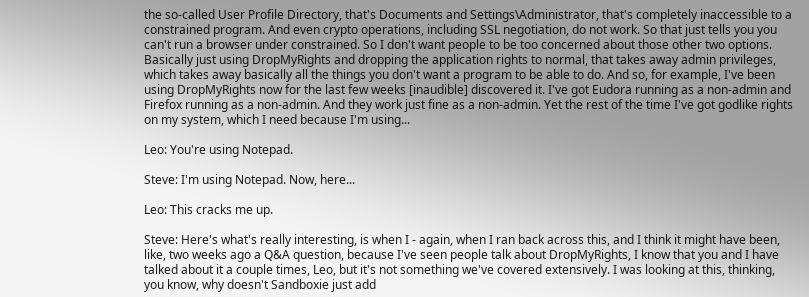the so-called User Profile Directory, that's Documents and Settings\Administrator, that's completely inaccessible to a constrained program. And even crypto operations, including SSL negotiation, do not work. So that just tells you you can't run a browser under constrained. So I don't want people to be too concerned about those other two options. Basically just using DropMyRights and dropping the application rights to normal, that takes away admin privileges, which takes away basically all the things you don't want a program to be able to do. And so, for example, I've been using DropMyRights now for the last few weeks [inaudible] discovered it. I've got Eudora running as a non-admin and Firefox running as a non-admin. And they work just fine as a non-admin. Yet the rest of the time I've got godlike rights on my system, which I need because I'm using...

Leo: You're using Notepad.

Steve: I'm using Notepad. Now, here...

Leo: This cracks me up.

Steve: Here's what's really interesting, is when I - again, when I ran back across this, and I think it might have been, like, two weeks ago a Q&A question, because I've seen people talk about DropMyRights, I know that you and I have talked about it a couple times, Leo, but it's not something we've covered extensively. I was looking at this, thinking, you know, why doesn't Sandboxie just add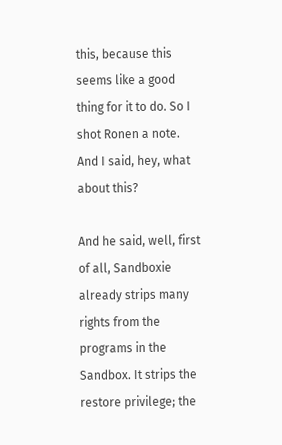this, because this seems like a good thing for it to do. So I shot Ronen a note. And I said, hey, what about this?

And he said, well, first of all, Sandboxie already strips many rights from the programs in the Sandbox. It strips the restore privilege; the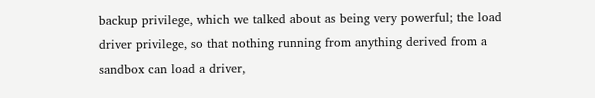backup privilege, which we talked about as being very powerful; the load driver privilege, so that nothing running from anything derived from a sandbox can load a driver,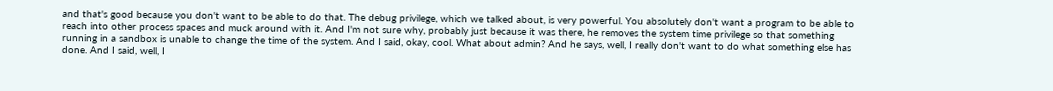and that's good because you don't want to be able to do that. The debug privilege, which we talked about, is very powerful. You absolutely don't want a program to be able to reach into other process spaces and muck around with it. And I'm not sure why, probably just because it was there, he removes the system time privilege so that something running in a sandbox is unable to change the time of the system. And I said, okay, cool. What about admin? And he says, well, I really don't want to do what something else has done. And I said, well, I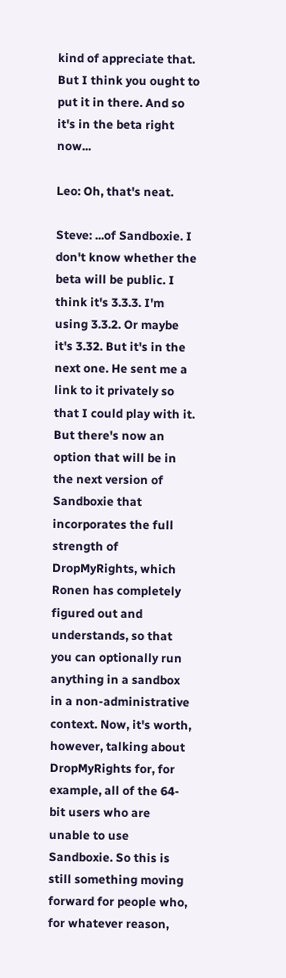kind of appreciate that. But I think you ought to put it in there. And so it's in the beta right now...

Leo: Oh, that's neat.

Steve: ...of Sandboxie. I don't know whether the beta will be public. I think it's 3.3.3. I'm using 3.3.2. Or maybe it's 3.32. But it's in the next one. He sent me a link to it privately so that I could play with it. But there's now an option that will be in the next version of Sandboxie that incorporates the full strength of DropMyRights, which Ronen has completely figured out and understands, so that you can optionally run anything in a sandbox in a non-administrative context. Now, it's worth, however, talking about DropMyRights for, for example, all of the 64-bit users who are unable to use Sandboxie. So this is still something moving forward for people who, for whatever reason,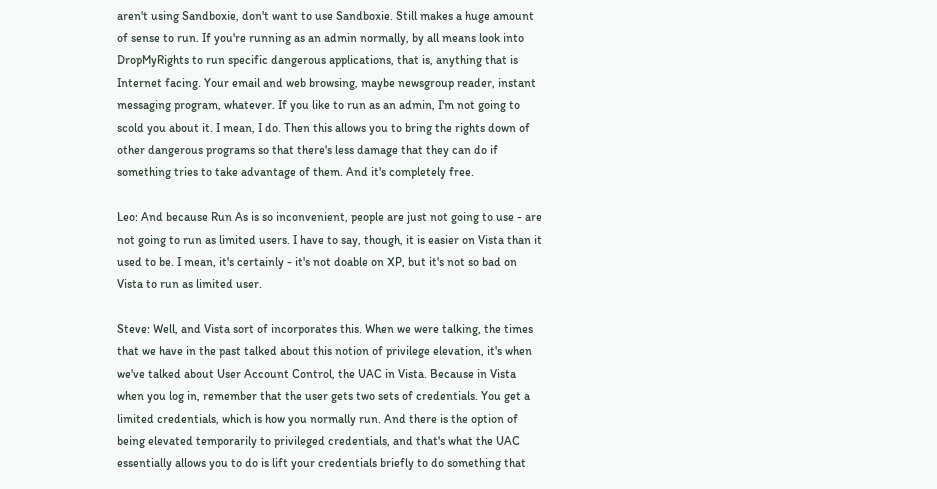aren't using Sandboxie, don't want to use Sandboxie. Still makes a huge amount of sense to run. If you're running as an admin normally, by all means look into DropMyRights to run specific dangerous applications, that is, anything that is Internet facing. Your email and web browsing, maybe newsgroup reader, instant messaging program, whatever. If you like to run as an admin, I'm not going to scold you about it. I mean, I do. Then this allows you to bring the rights down of other dangerous programs so that there's less damage that they can do if something tries to take advantage of them. And it's completely free.

Leo: And because Run As is so inconvenient, people are just not going to use - are not going to run as limited users. I have to say, though, it is easier on Vista than it used to be. I mean, it's certainly - it's not doable on XP, but it's not so bad on Vista to run as limited user.

Steve: Well, and Vista sort of incorporates this. When we were talking, the times that we have in the past talked about this notion of privilege elevation, it's when we've talked about User Account Control, the UAC in Vista. Because in Vista when you log in, remember that the user gets two sets of credentials. You get a limited credentials, which is how you normally run. And there is the option of being elevated temporarily to privileged credentials, and that's what the UAC essentially allows you to do is lift your credentials briefly to do something that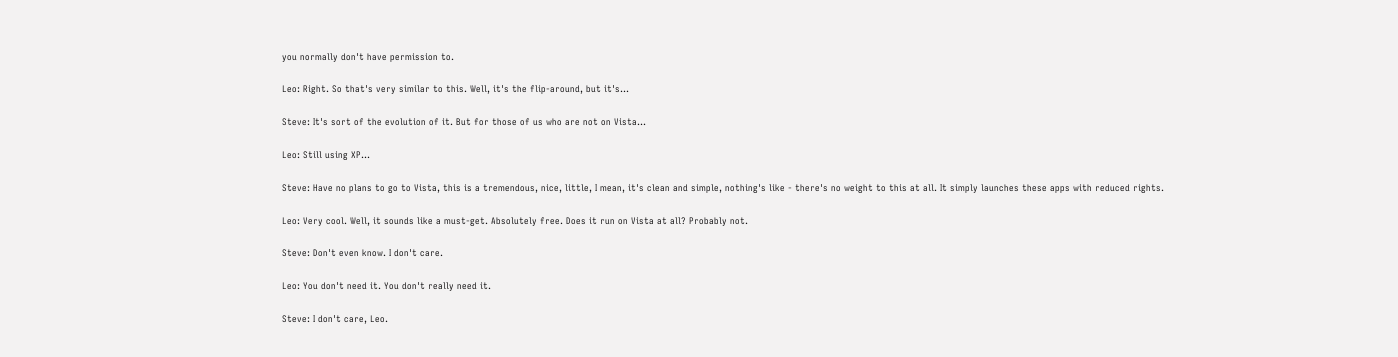you normally don't have permission to.

Leo: Right. So that's very similar to this. Well, it's the flip-around, but it's...

Steve: It's sort of the evolution of it. But for those of us who are not on Vista...

Leo: Still using XP...

Steve: Have no plans to go to Vista, this is a tremendous, nice, little, I mean, it's clean and simple, nothing's like - there's no weight to this at all. It simply launches these apps with reduced rights.

Leo: Very cool. Well, it sounds like a must-get. Absolutely free. Does it run on Vista at all? Probably not.

Steve: Don't even know. I don't care.

Leo: You don't need it. You don't really need it.

Steve: I don't care, Leo.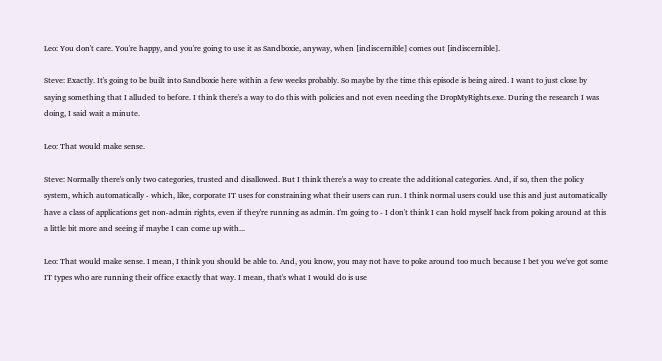Leo: You don't care. You're happy, and you're going to use it as Sandboxie, anyway, when [indiscernible] comes out [indiscernible].

Steve: Exactly. It's going to be built into Sandboxie here within a few weeks probably. So maybe by the time this episode is being aired. I want to just close by saying something that I alluded to before. I think there's a way to do this with policies and not even needing the DropMyRights.exe. During the research I was doing, I said wait a minute.

Leo: That would make sense.

Steve: Normally there's only two categories, trusted and disallowed. But I think there's a way to create the additional categories. And, if so, then the policy system, which automatically - which, like, corporate IT uses for constraining what their users can run. I think normal users could use this and just automatically have a class of applications get non-admin rights, even if they're running as admin. I'm going to - I don't think I can hold myself back from poking around at this a little bit more and seeing if maybe I can come up with...

Leo: That would make sense. I mean, I think you should be able to. And, you know, you may not have to poke around too much because I bet you we've got some IT types who are running their office exactly that way. I mean, that's what I would do is use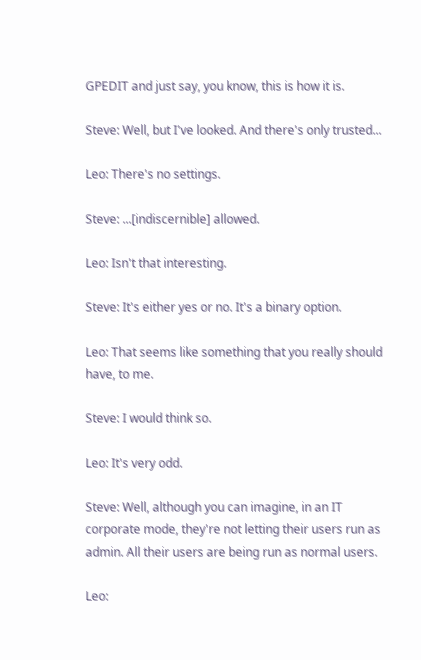GPEDIT and just say, you know, this is how it is.

Steve: Well, but I've looked. And there's only trusted...

Leo: There's no settings.

Steve: ...[indiscernible] allowed.

Leo: Isn't that interesting.

Steve: It's either yes or no. It's a binary option.

Leo: That seems like something that you really should have, to me.

Steve: I would think so.

Leo: It's very odd.

Steve: Well, although you can imagine, in an IT corporate mode, they're not letting their users run as admin. All their users are being run as normal users.

Leo: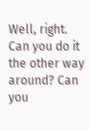Well, right. Can you do it the other way around? Can you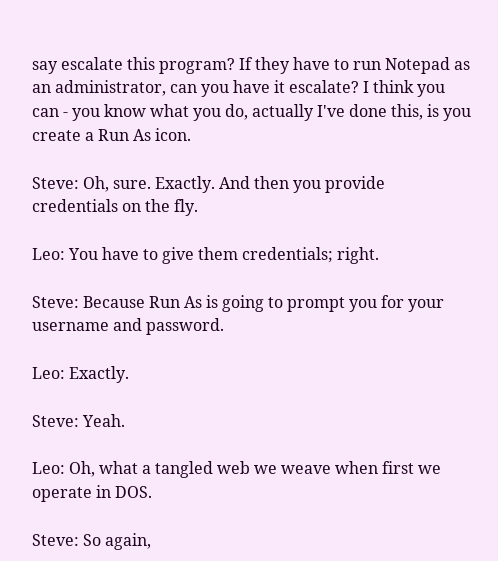say escalate this program? If they have to run Notepad as an administrator, can you have it escalate? I think you can - you know what you do, actually I've done this, is you create a Run As icon.

Steve: Oh, sure. Exactly. And then you provide credentials on the fly.

Leo: You have to give them credentials; right.

Steve: Because Run As is going to prompt you for your username and password.

Leo: Exactly.

Steve: Yeah.

Leo: Oh, what a tangled web we weave when first we operate in DOS.

Steve: So again,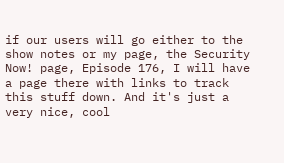if our users will go either to the show notes or my page, the Security Now! page, Episode 176, I will have a page there with links to track this stuff down. And it's just a very nice, cool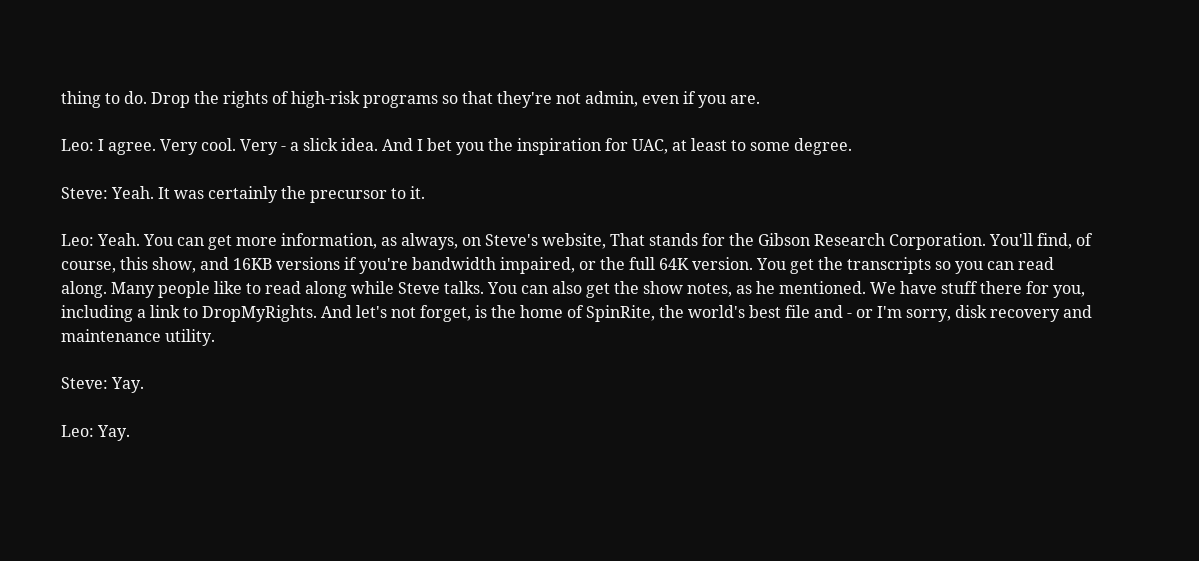thing to do. Drop the rights of high-risk programs so that they're not admin, even if you are.

Leo: I agree. Very cool. Very - a slick idea. And I bet you the inspiration for UAC, at least to some degree.

Steve: Yeah. It was certainly the precursor to it.

Leo: Yeah. You can get more information, as always, on Steve's website, That stands for the Gibson Research Corporation. You'll find, of course, this show, and 16KB versions if you're bandwidth impaired, or the full 64K version. You get the transcripts so you can read along. Many people like to read along while Steve talks. You can also get the show notes, as he mentioned. We have stuff there for you, including a link to DropMyRights. And let's not forget, is the home of SpinRite, the world's best file and - or I'm sorry, disk recovery and maintenance utility.

Steve: Yay.

Leo: Yay.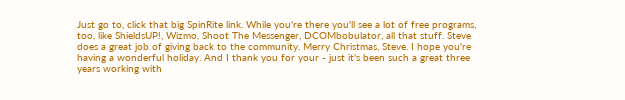Just go to, click that big SpinRite link. While you're there you'll see a lot of free programs, too, like ShieldsUP!, Wizmo, Shoot The Messenger, DCOMbobulator, all that stuff. Steve does a great job of giving back to the community. Merry Christmas, Steve. I hope you're having a wonderful holiday. And I thank you for your - just it's been such a great three years working with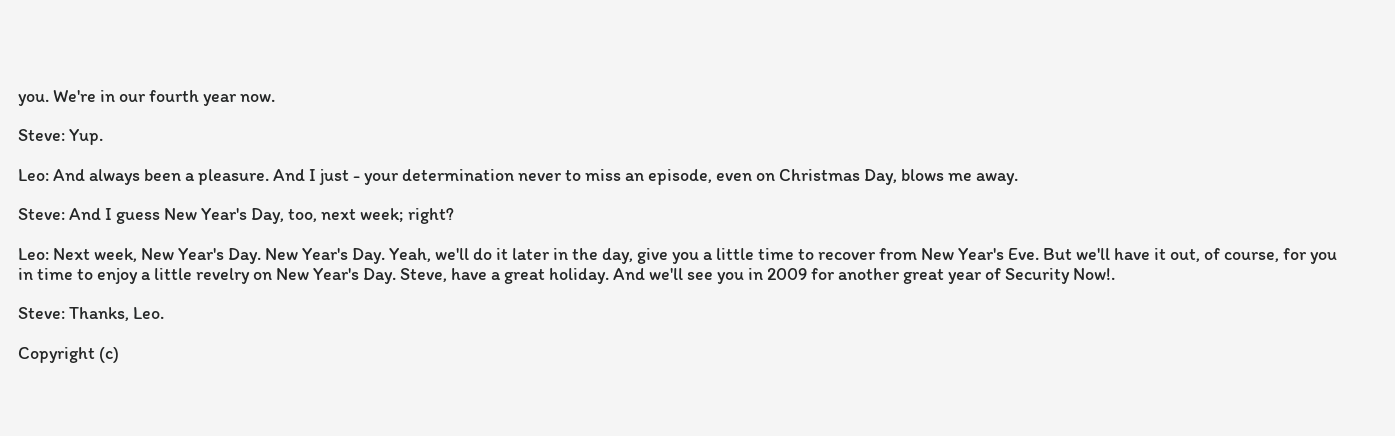you. We're in our fourth year now.

Steve: Yup.

Leo: And always been a pleasure. And I just - your determination never to miss an episode, even on Christmas Day, blows me away.

Steve: And I guess New Year's Day, too, next week; right?

Leo: Next week, New Year's Day. New Year's Day. Yeah, we'll do it later in the day, give you a little time to recover from New Year's Eve. But we'll have it out, of course, for you in time to enjoy a little revelry on New Year's Day. Steve, have a great holiday. And we'll see you in 2009 for another great year of Security Now!.

Steve: Thanks, Leo.

Copyright (c)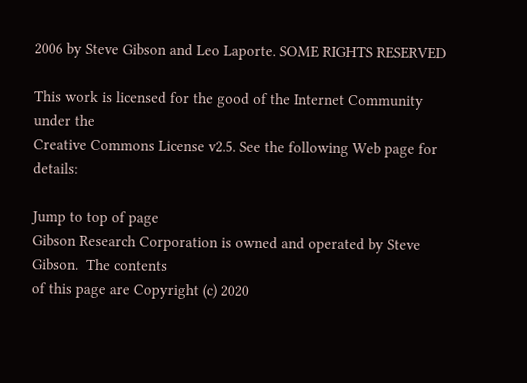2006 by Steve Gibson and Leo Laporte. SOME RIGHTS RESERVED

This work is licensed for the good of the Internet Community under the
Creative Commons License v2.5. See the following Web page for details:

Jump to top of page
Gibson Research Corporation is owned and operated by Steve Gibson.  The contents
of this page are Copyright (c) 2020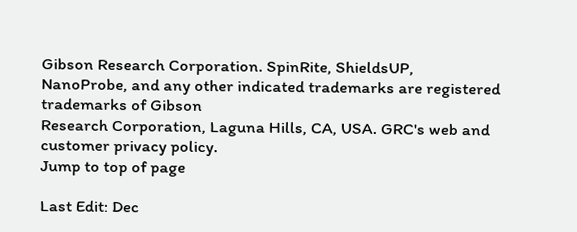Gibson Research Corporation. SpinRite, ShieldsUP,
NanoProbe, and any other indicated trademarks are registered trademarks of Gibson
Research Corporation, Laguna Hills, CA, USA. GRC's web and customer privacy policy.
Jump to top of page

Last Edit: Dec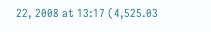22, 2008 at 13:17 (4,525.03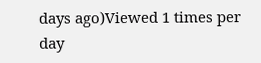days ago)Viewed 1 times per day